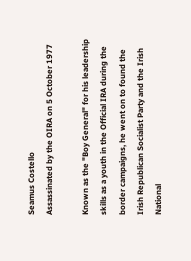Seamus Costello
Assassinated by the OIRA on 5 October 1977

Known as the "Boy General" for his leadership skills as a youth in the Official IRA during the border campaigns, he went on to found the Irish Republican Socialist Party and the Irish National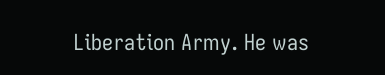Liberation Army. He was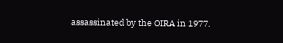assassinated by the OIRA in 1977.